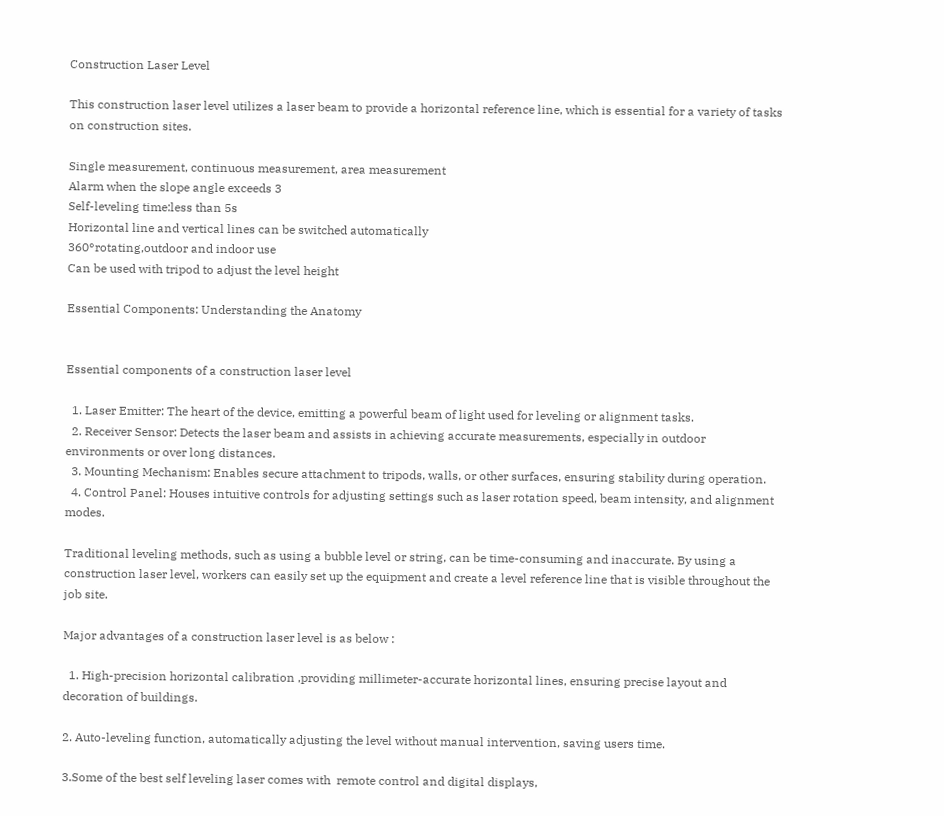Construction Laser Level

This construction laser level utilizes a laser beam to provide a horizontal reference line, which is essential for a variety of tasks on construction sites.

Single measurement, continuous measurement, area measurement
Alarm when the slope angle exceeds 3
Self-leveling time:less than 5s
Horizontal line and vertical lines can be switched automatically
360°rotating,outdoor and indoor use
Can be used with tripod to adjust the level height

Essential Components: Understanding the Anatomy


Essential components of a construction laser level

  1. Laser Emitter: The heart of the device, emitting a powerful beam of light used for leveling or alignment tasks.
  2. Receiver Sensor: Detects the laser beam and assists in achieving accurate measurements, especially in outdoor environments or over long distances.
  3. Mounting Mechanism: Enables secure attachment to tripods, walls, or other surfaces, ensuring stability during operation.
  4. Control Panel: Houses intuitive controls for adjusting settings such as laser rotation speed, beam intensity, and alignment modes.

Traditional leveling methods, such as using a bubble level or string, can be time-consuming and inaccurate. By using a construction laser level, workers can easily set up the equipment and create a level reference line that is visible throughout the job site.

Major advantages of a construction laser level is as below :

  1. High-precision horizontal calibration ,providing millimeter-accurate horizontal lines, ensuring precise layout and decoration of buildings.

2. Auto-leveling function, automatically adjusting the level without manual intervention, saving users time.

3.Some of the best self leveling laser comes with  remote control and digital displays,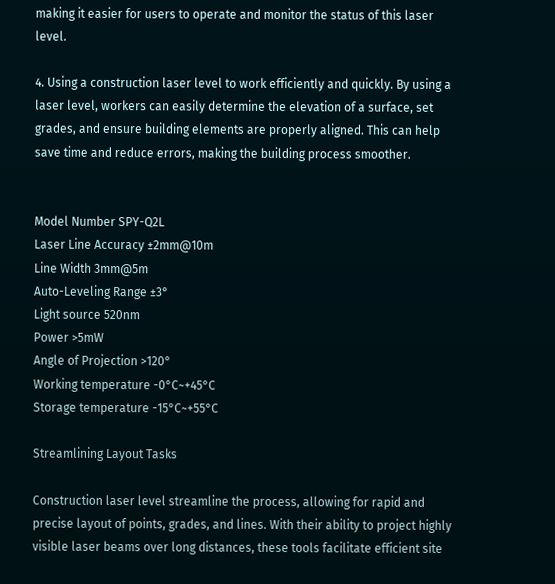making it easier for users to operate and monitor the status of this laser level.

4. Using a construction laser level to work efficiently and quickly. By using a laser level, workers can easily determine the elevation of a surface, set grades, and ensure building elements are properly aligned. This can help save time and reduce errors, making the building process smoother.


Model Number SPY-Q2L
Laser Line Accuracy ±2mm@10m
Line Width 3mm@5m
Auto-Leveling Range ±3°
Light source 520nm
Power >5mW
Angle of Projection >120°
Working temperature -0°C~+45°C
Storage temperature -15°C~+55°C

Streamlining Layout Tasks

Construction laser level streamline the process, allowing for rapid and precise layout of points, grades, and lines. With their ability to project highly visible laser beams over long distances, these tools facilitate efficient site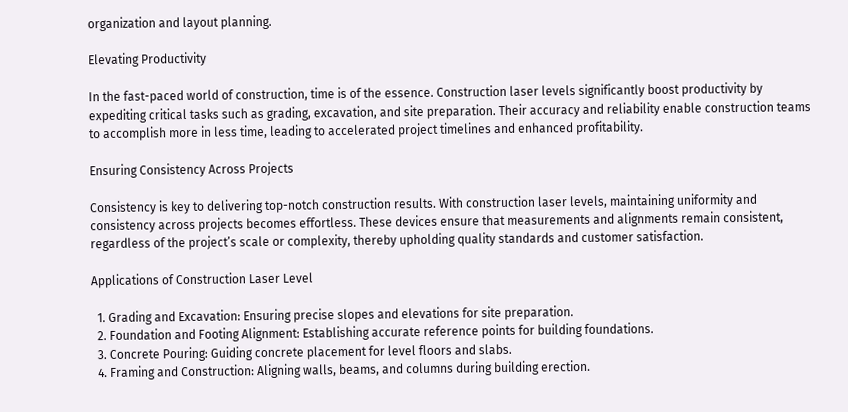organization and layout planning.

Elevating Productivity

In the fast-paced world of construction, time is of the essence. Construction laser levels significantly boost productivity by expediting critical tasks such as grading, excavation, and site preparation. Their accuracy and reliability enable construction teams to accomplish more in less time, leading to accelerated project timelines and enhanced profitability.

Ensuring Consistency Across Projects

Consistency is key to delivering top-notch construction results. With construction laser levels, maintaining uniformity and consistency across projects becomes effortless. These devices ensure that measurements and alignments remain consistent, regardless of the project’s scale or complexity, thereby upholding quality standards and customer satisfaction.

Applications of Construction Laser Level

  1. Grading and Excavation: Ensuring precise slopes and elevations for site preparation.
  2. Foundation and Footing Alignment: Establishing accurate reference points for building foundations.
  3. Concrete Pouring: Guiding concrete placement for level floors and slabs.
  4. Framing and Construction: Aligning walls, beams, and columns during building erection.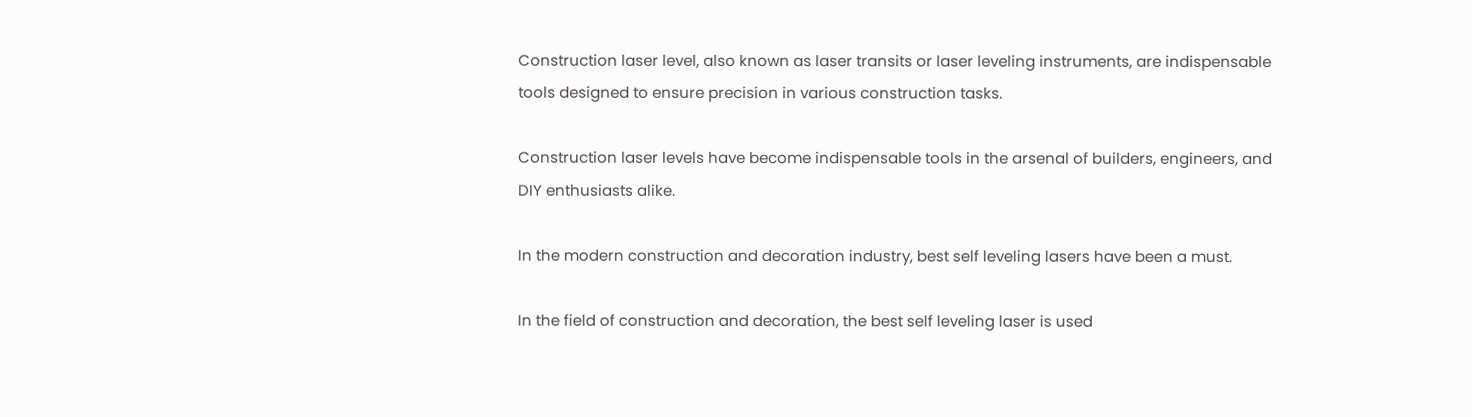Construction laser level, also known as laser transits or laser leveling instruments, are indispensable tools designed to ensure precision in various construction tasks.

Construction laser levels have become indispensable tools in the arsenal of builders, engineers, and DIY enthusiasts alike.

In the modern construction and decoration industry, best self leveling lasers have been a must.

In the field of construction and decoration, the best self leveling laser is used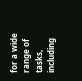for a wide range of tasks, including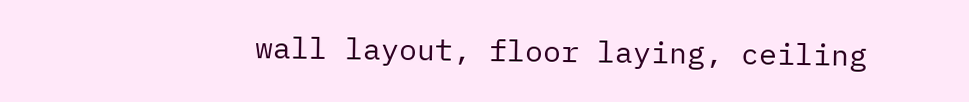wall layout, floor laying, ceiling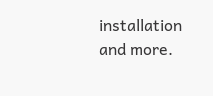installation and more.